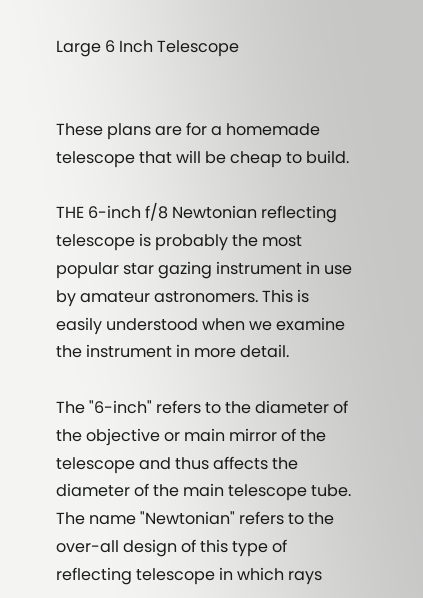Large 6 Inch Telescope


These plans are for a homemade telescope that will be cheap to build.

THE 6-inch f/8 Newtonian reflecting telescope is probably the most popular star gazing instrument in use by amateur astronomers. This is easily understood when we examine the instrument in more detail.

The "6-inch" refers to the diameter of the objective or main mirror of the telescope and thus affects the diameter of the main telescope tube. The name "Newtonian" refers to the over-all design of this type of reflecting telescope in which rays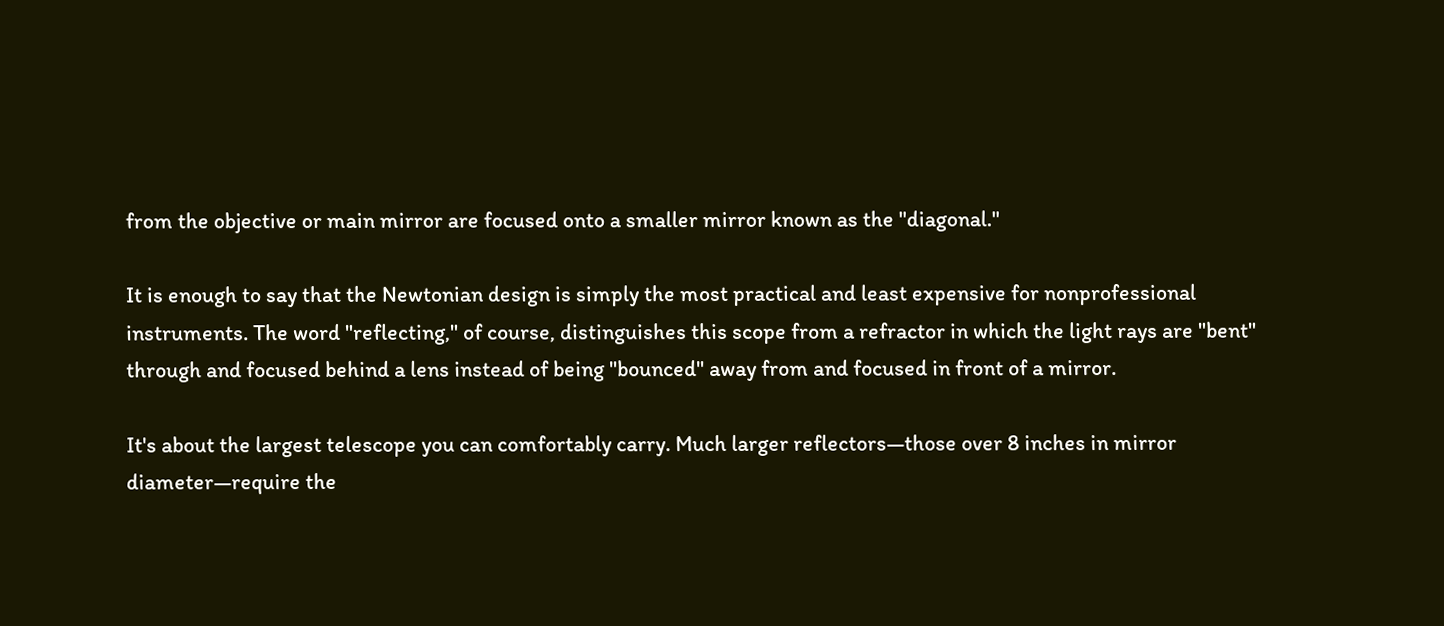from the objective or main mirror are focused onto a smaller mirror known as the "diagonal."

It is enough to say that the Newtonian design is simply the most practical and least expensive for nonprofessional instruments. The word "reflecting," of course, distinguishes this scope from a refractor in which the light rays are "bent" through and focused behind a lens instead of being "bounced" away from and focused in front of a mirror.

It's about the largest telescope you can comfortably carry. Much larger reflectors—those over 8 inches in mirror diameter—require the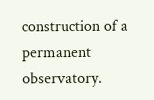construction of a permanent observatory.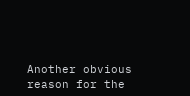Another obvious reason for the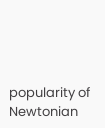popularity of Newtonian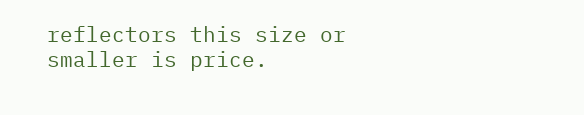reflectors this size or smaller is price.